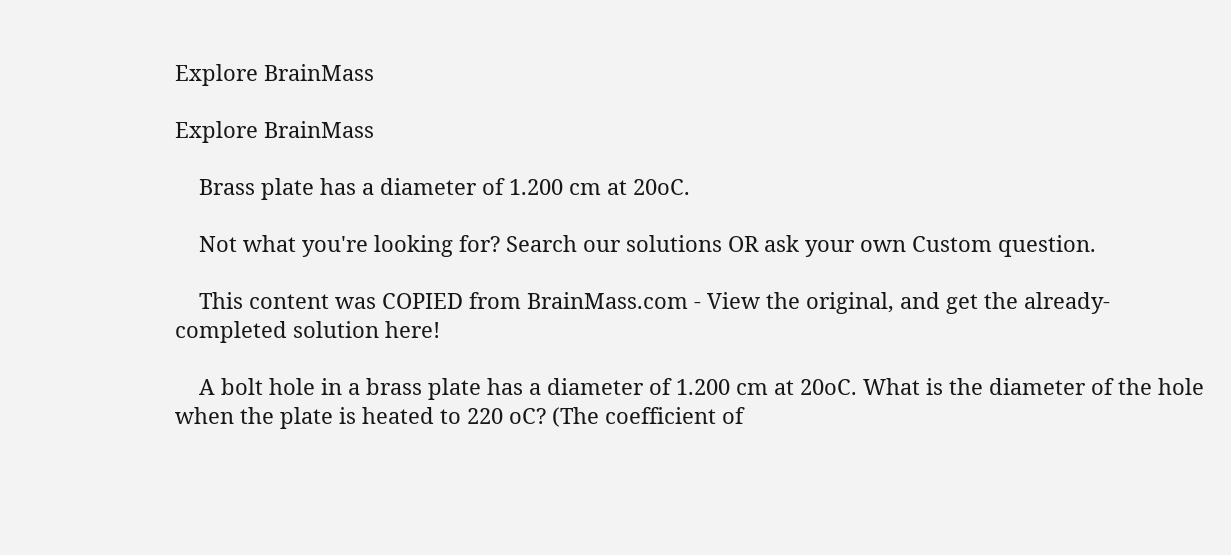Explore BrainMass

Explore BrainMass

    Brass plate has a diameter of 1.200 cm at 20oC.

    Not what you're looking for? Search our solutions OR ask your own Custom question.

    This content was COPIED from BrainMass.com - View the original, and get the already-completed solution here!

    A bolt hole in a brass plate has a diameter of 1.200 cm at 20oC. What is the diameter of the hole when the plate is heated to 220 oC? (The coefficient of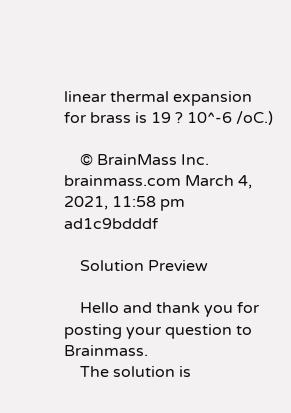linear thermal expansion for brass is 19 ? 10^-6 /oC.)

    © BrainMass Inc. brainmass.com March 4, 2021, 11:58 pm ad1c9bdddf

    Solution Preview

    Hello and thank you for posting your question to Brainmass.
    The solution is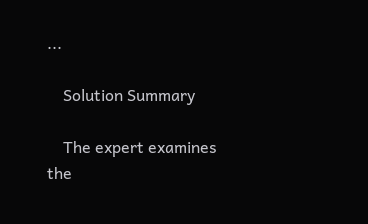...

    Solution Summary

    The expert examines the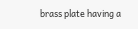brass plate having a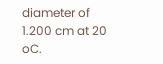diameter of 1.200 cm at 20 oC.